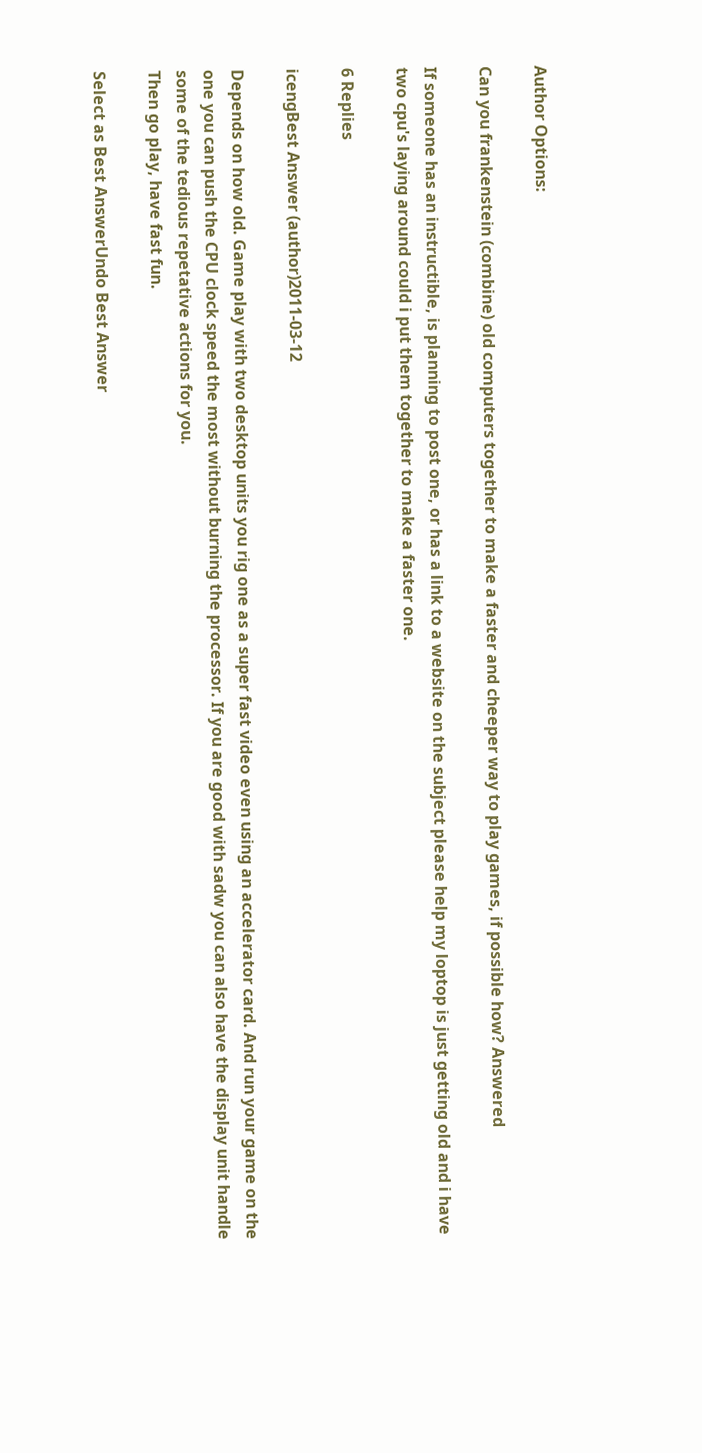Author Options:

Can you frankenstein (combine) old computers together to make a faster and cheeper way to play games, if possible how? Answered

If someone has an instructible, is planning to post one, or has a link to a website on the subject please help my loptop is just getting old and i have two cpu's laying around could i put them together to make a faster one.

6 Replies

icengBest Answer (author)2011-03-12

Depends on how old. Game play with two desktop units you rig one as a super fast video even using an accelerator card. And run your game on the one you can push the CPU clock speed the most without burning the processor. If you are good with sadw you can also have the display unit handle some of the tedious repetative actions for you.
Then go play, have fast fun.

Select as Best AnswerUndo Best Answer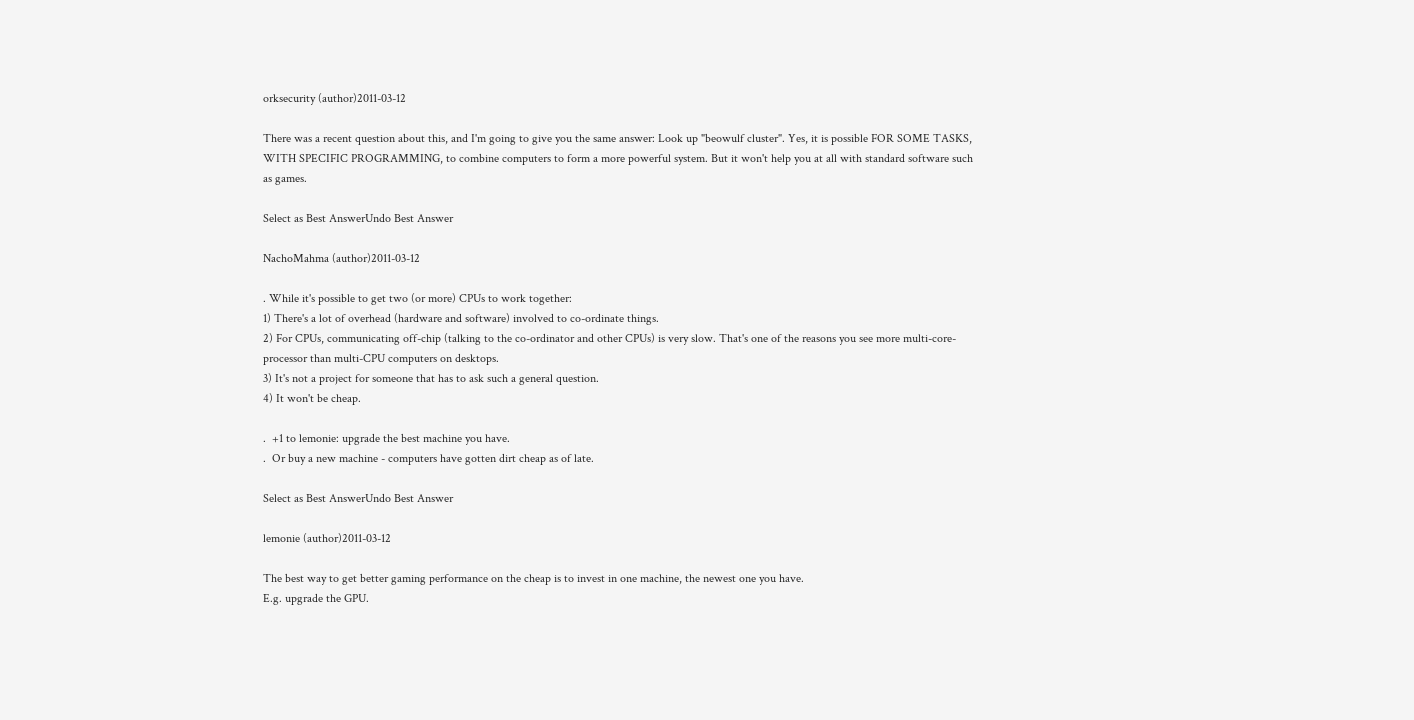orksecurity (author)2011-03-12

There was a recent question about this, and I'm going to give you the same answer: Look up "beowulf cluster". Yes, it is possible FOR SOME TASKS, WITH SPECIFIC PROGRAMMING, to combine computers to form a more powerful system. But it won't help you at all with standard software such as games.

Select as Best AnswerUndo Best Answer

NachoMahma (author)2011-03-12

. While it's possible to get two (or more) CPUs to work together:
1) There's a lot of overhead (hardware and software) involved to co-ordinate things.
2) For CPUs, communicating off-chip (talking to the co-ordinator and other CPUs) is very slow. That's one of the reasons you see more multi-core-processor than multi-CPU computers on desktops.
3) It's not a project for someone that has to ask such a general question.
4) It won't be cheap.

.  +1 to lemonie: upgrade the best machine you have.
.  Or buy a new machine - computers have gotten dirt cheap as of late.

Select as Best AnswerUndo Best Answer

lemonie (author)2011-03-12

The best way to get better gaming performance on the cheap is to invest in one machine, the newest one you have.
E.g. upgrade the GPU.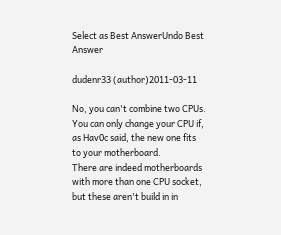Select as Best AnswerUndo Best Answer

dudenr33 (author)2011-03-11

No, you can't combine two CPUs. You can only change your CPU if, as Hav0c said, the new one fits to your motherboard.
There are indeed motherboards with more than one CPU socket, but these aren't build in in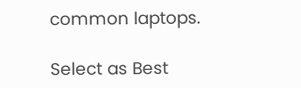common laptops.

Select as Best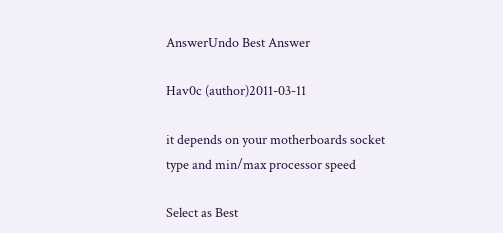AnswerUndo Best Answer

Hav0c (author)2011-03-11

it depends on your motherboards socket type and min/max processor speed

Select as Best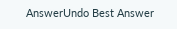AnswerUndo Best Answer